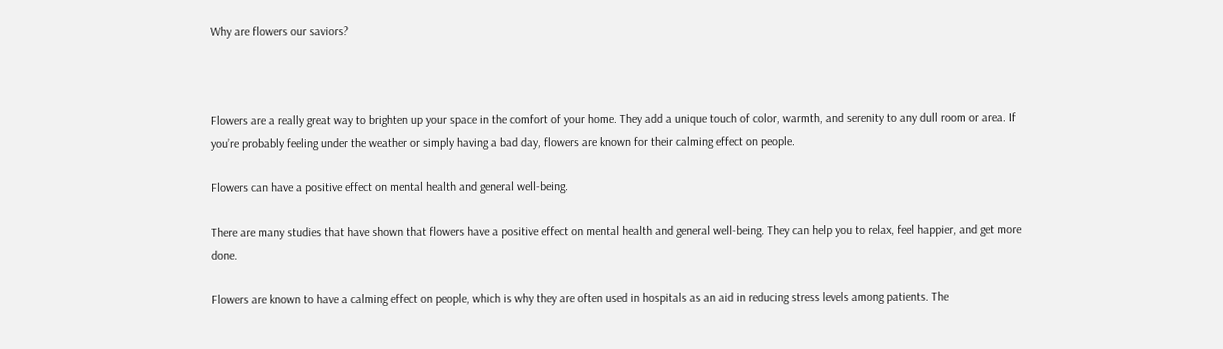Why are flowers our saviors?



Flowers are a really great way to brighten up your space in the comfort of your home. They add a unique touch of color, warmth, and serenity to any dull room or area. If you’re probably feeling under the weather or simply having a bad day, flowers are known for their calming effect on people.

Flowers can have a positive effect on mental health and general well-being.

There are many studies that have shown that flowers have a positive effect on mental health and general well-being. They can help you to relax, feel happier, and get more done.

Flowers are known to have a calming effect on people, which is why they are often used in hospitals as an aid in reducing stress levels among patients. The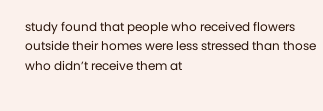study found that people who received flowers outside their homes were less stressed than those who didn’t receive them at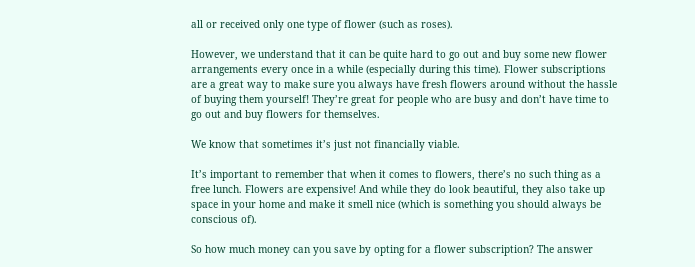all or received only one type of flower (such as roses).

However, we understand that it can be quite hard to go out and buy some new flower arrangements every once in a while (especially during this time). Flower subscriptions are a great way to make sure you always have fresh flowers around without the hassle of buying them yourself! They’re great for people who are busy and don’t have time to go out and buy flowers for themselves.

We know that sometimes it’s just not financially viable.

It’s important to remember that when it comes to flowers, there’s no such thing as a free lunch. Flowers are expensive! And while they do look beautiful, they also take up space in your home and make it smell nice (which is something you should always be conscious of).

So how much money can you save by opting for a flower subscription? The answer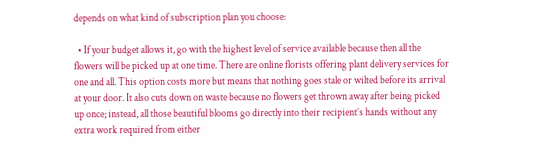depends on what kind of subscription plan you choose:

  • If your budget allows it, go with the highest level of service available because then all the flowers will be picked up at one time. There are online florists offering plant delivery services for one and all. This option costs more but means that nothing goes stale or wilted before its arrival at your door. It also cuts down on waste because no flowers get thrown away after being picked up once; instead, all those beautiful blooms go directly into their recipient’s hands without any extra work required from either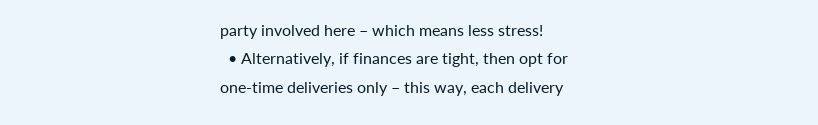party involved here – which means less stress!
  • Alternatively, if finances are tight, then opt for one-time deliveries only – this way, each delivery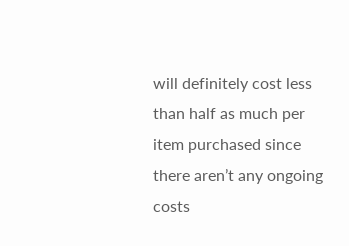will definitely cost less than half as much per item purchased since there aren’t any ongoing costs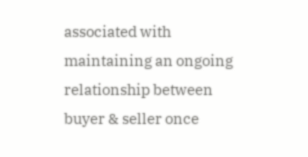associated with maintaining an ongoing relationship between buyer & seller once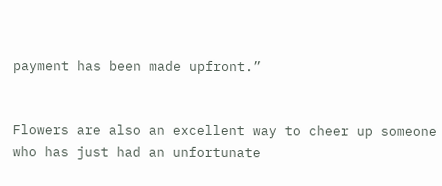payment has been made upfront.”


Flowers are also an excellent way to cheer up someone who has just had an unfortunate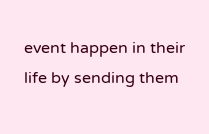event happen in their life by sending them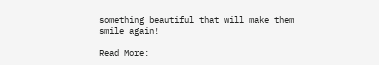something beautiful that will make them smile again!

Read More: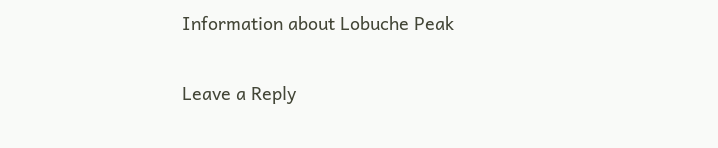Information about Lobuche Peak

Leave a Reply